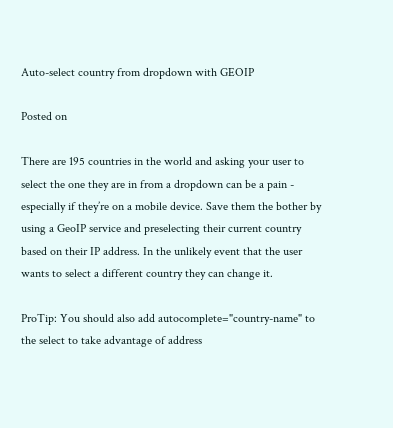Auto-select country from dropdown with GEOIP

Posted on

There are 195 countries in the world and asking your user to select the one they are in from a dropdown can be a pain - especially if they’re on a mobile device. Save them the bother by using a GeoIP service and preselecting their current country based on their IP address. In the unlikely event that the user wants to select a different country they can change it.

ProTip: You should also add autocomplete="country-name" to the select to take advantage of address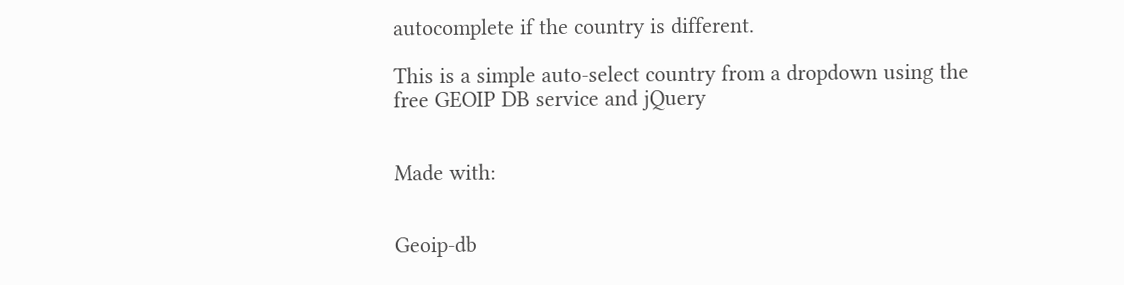autocomplete if the country is different.

This is a simple auto-select country from a dropdown using the free GEOIP DB service and jQuery


Made with:


Geoip-db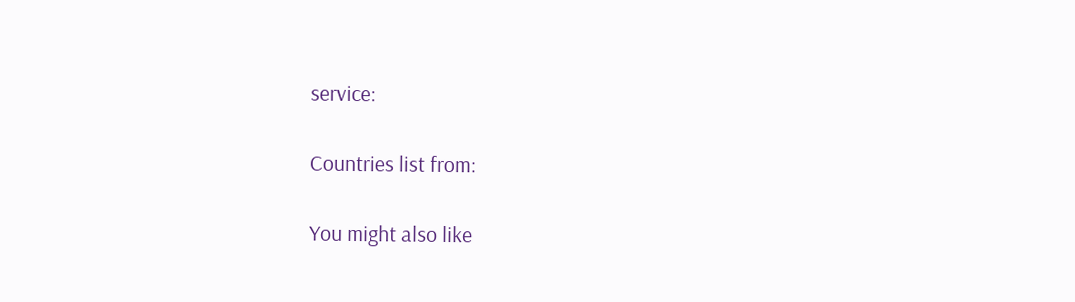service:

Countries list from:

You might also like